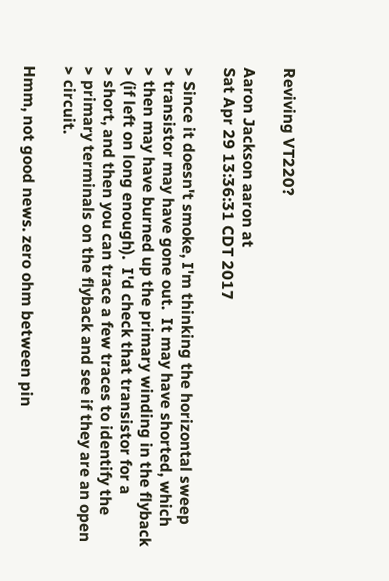Reviving VT220?

Aaron Jackson aaron at
Sat Apr 29 13:36:31 CDT 2017

> Since it doesn't smoke, I'm thinking the horizontal sweep
> transistor may have gone out.  It may have shorted, which
> then may have burned up the primary winding in the flyback
> (if left on long enough).  I'd check that transistor for a
> short, and then you can trace a few traces to identify the
> primary terminals on the flyback and see if they are an open
> circuit.

Hmm, not good news. zero ohm between pin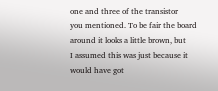one and three of the transistor
you mentioned. To be fair the board around it looks a little brown, but
I assumed this was just because it would have got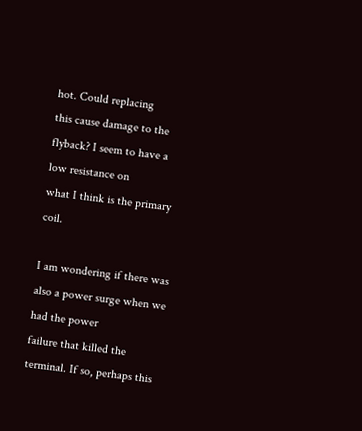hot. Could replacing
this cause damage to the flyback? I seem to have a low resistance on
what I think is the primary coil.

I am wondering if there was also a power surge when we had the power
failure that killed the terminal. If so, perhaps this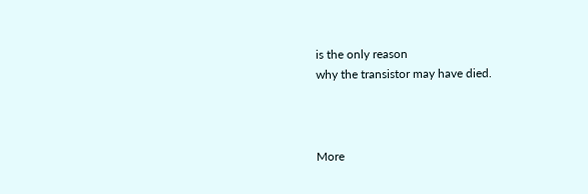is the only reason
why the transistor may have died.



More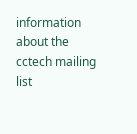information about the cctech mailing list